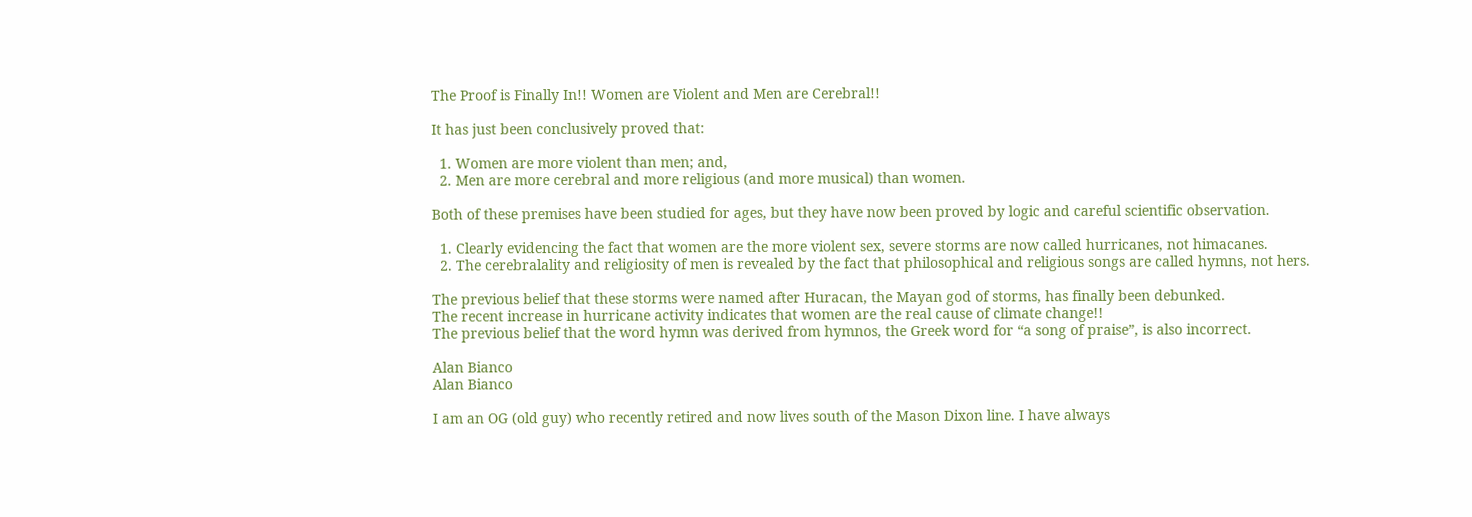The Proof is Finally In!! Women are Violent and Men are Cerebral!!

It has just been conclusively proved that:

  1. Women are more violent than men; and,
  2. Men are more cerebral and more religious (and more musical) than women.

Both of these premises have been studied for ages, but they have now been proved by logic and careful scientific observation.

  1. Clearly evidencing the fact that women are the more violent sex, severe storms are now called hurricanes, not himacanes.
  2. The cerebralality and religiosity of men is revealed by the fact that philosophical and religious songs are called hymns, not hers.

The previous belief that these storms were named after Huracan, the Mayan god of storms, has finally been debunked.
The recent increase in hurricane activity indicates that women are the real cause of climate change!!
The previous belief that the word hymn was derived from hymnos, the Greek word for “a song of praise”, is also incorrect.

Alan Bianco
Alan Bianco

I am an OG (old guy) who recently retired and now lives south of the Mason Dixon line. I have always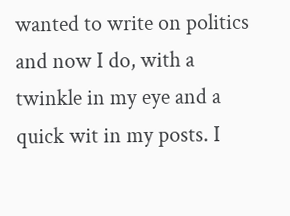wanted to write on politics and now I do, with a twinkle in my eye and a quick wit in my posts. I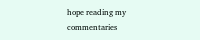hope reading my commentaries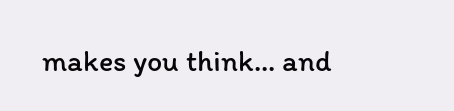makes you think... and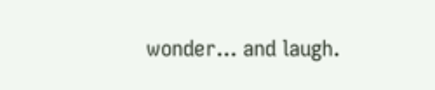wonder... and laugh.